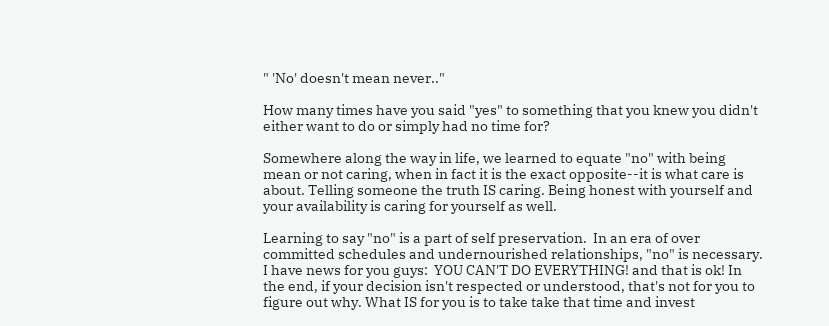" 'No' doesn't mean never.."

How many times have you said "yes" to something that you knew you didn't either want to do or simply had no time for?

Somewhere along the way in life, we learned to equate "no" with being mean or not caring, when in fact it is the exact opposite--it is what care is about. Telling someone the truth IS caring. Being honest with yourself and your availability is caring for yourself as well.

Learning to say "no" is a part of self preservation.  In an era of over committed schedules and undernourished relationships, "no" is necessary. I have news for you guys:  YOU CAN'T DO EVERYTHING! and that is ok! In the end, if your decision isn't respected or understood, that's not for you to figure out why. What IS for you is to take take that time and invest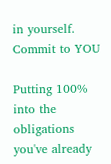in yourself. Commit to YOU

Putting 100% into the obligations you've already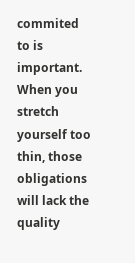commited to is important. When you stretch yourself too thin, those obligations will lack the quality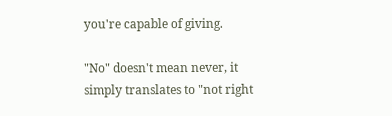you're capable of giving.

"No" doesn't mean never, it simply translates to "not right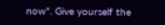now". Give yourself the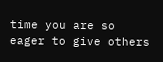time you are so eager to give others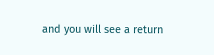and you will see a return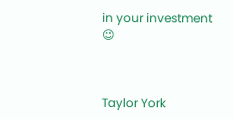in your investment 😉



Taylor York